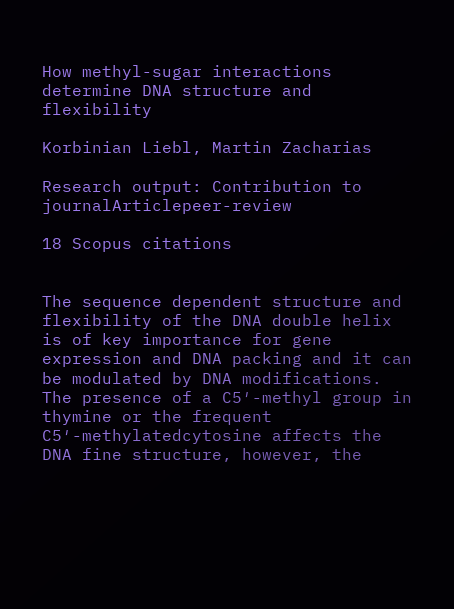How methyl-sugar interactions determine DNA structure and flexibility

Korbinian Liebl, Martin Zacharias

Research output: Contribution to journalArticlepeer-review

18 Scopus citations


The sequence dependent structure and flexibility of the DNA double helix is of key importance for gene expression and DNA packing and it can be modulated by DNA modifications. The presence of a C5′-methyl group in thymine or the frequent C5′-methylatedcytosine affects the DNA fine structure, however, the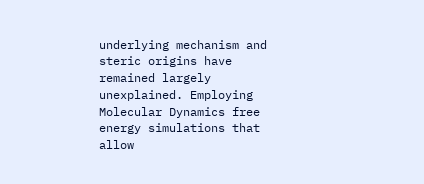underlying mechanism and steric origins have remained largely unexplained. Employing Molecular Dynamics free energy simulations that allow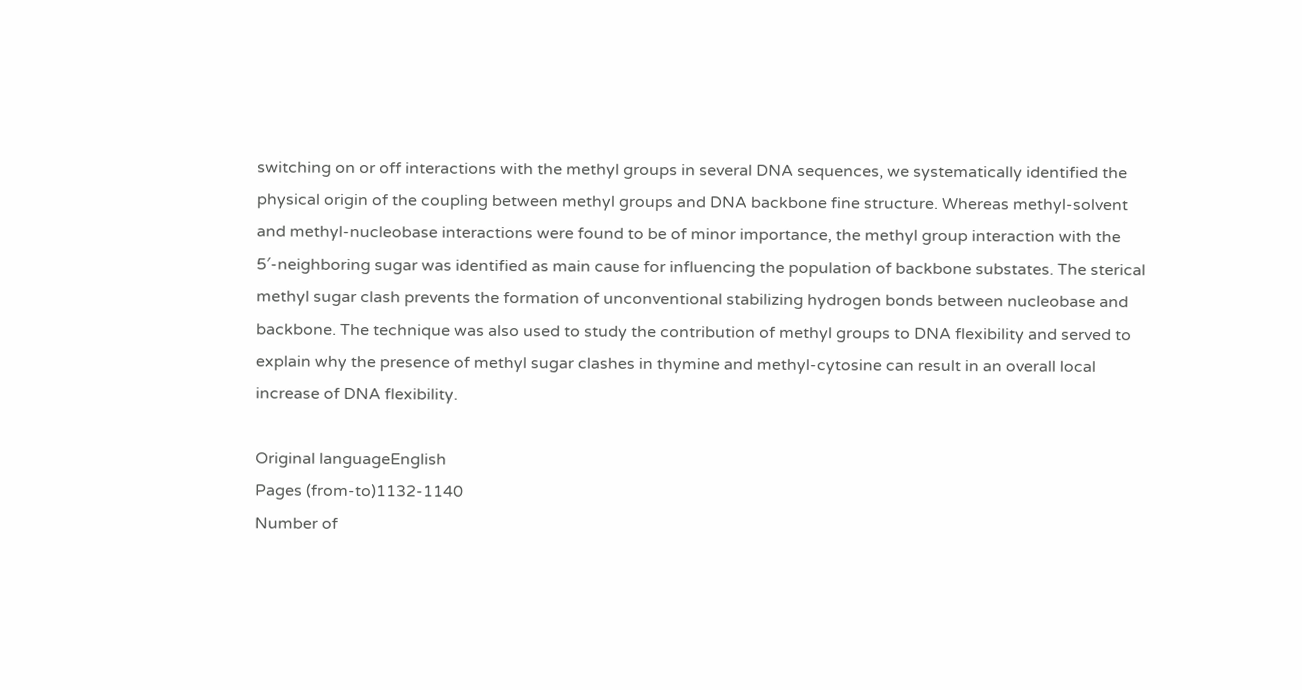switching on or off interactions with the methyl groups in several DNA sequences, we systematically identified the physical origin of the coupling between methyl groups and DNA backbone fine structure. Whereas methyl-solvent and methyl-nucleobase interactions were found to be of minor importance, the methyl group interaction with the 5′-neighboring sugar was identified as main cause for influencing the population of backbone substates. The sterical methyl sugar clash prevents the formation of unconventional stabilizing hydrogen bonds between nucleobase and backbone. The technique was also used to study the contribution of methyl groups to DNA flexibility and served to explain why the presence of methyl sugar clashes in thymine and methyl-cytosine can result in an overall local increase of DNA flexibility.

Original languageEnglish
Pages (from-to)1132-1140
Number of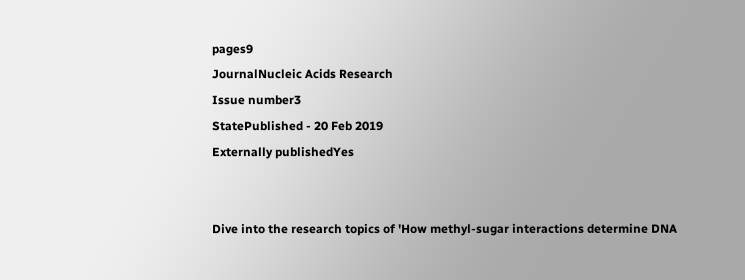pages9
JournalNucleic Acids Research
Issue number3
StatePublished - 20 Feb 2019
Externally publishedYes


Dive into the research topics of 'How methyl-sugar interactions determine DNA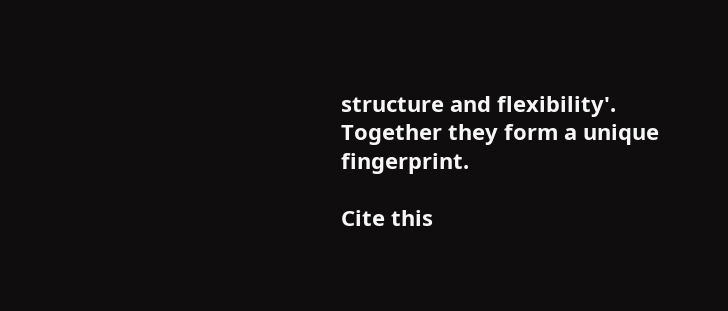structure and flexibility'. Together they form a unique fingerprint.

Cite this